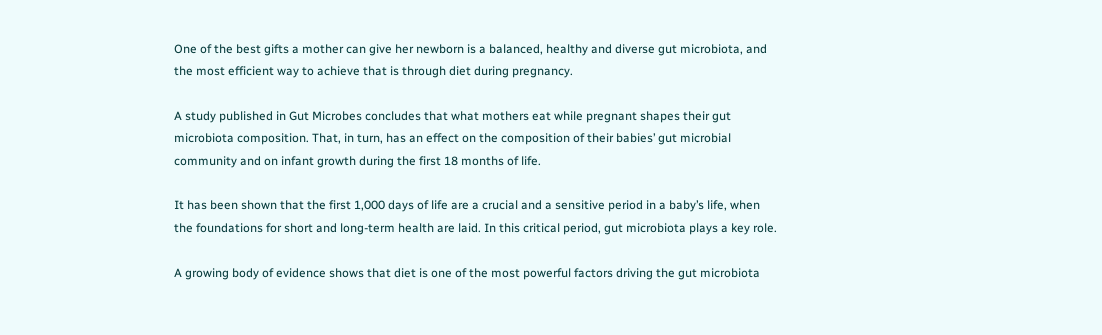One of the best gifts a mother can give her newborn is a balanced, healthy and diverse gut microbiota, and the most efficient way to achieve that is through diet during pregnancy.

A study published in Gut Microbes concludes that what mothers eat while pregnant shapes their gut microbiota composition. That, in turn, has an effect on the composition of their babies’ gut microbial community and on infant growth during the first 18 months of life.

It has been shown that the first 1,000 days of life are a crucial and a sensitive period in a baby’s life, when the foundations for short and long-term health are laid. In this critical period, gut microbiota plays a key role.

A growing body of evidence shows that diet is one of the most powerful factors driving the gut microbiota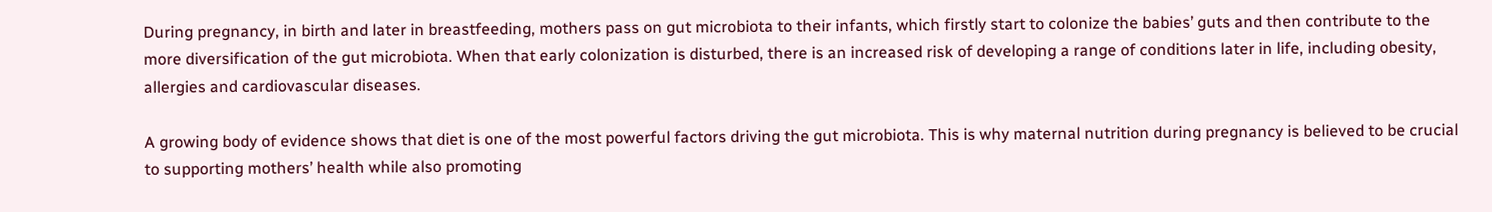During pregnancy, in birth and later in breastfeeding, mothers pass on gut microbiota to their infants, which firstly start to colonize the babies’ guts and then contribute to the more diversification of the gut microbiota. When that early colonization is disturbed, there is an increased risk of developing a range of conditions later in life, including obesity, allergies and cardiovascular diseases.

A growing body of evidence shows that diet is one of the most powerful factors driving the gut microbiota. This is why maternal nutrition during pregnancy is believed to be crucial to supporting mothers’ health while also promoting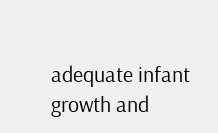adequate infant growth and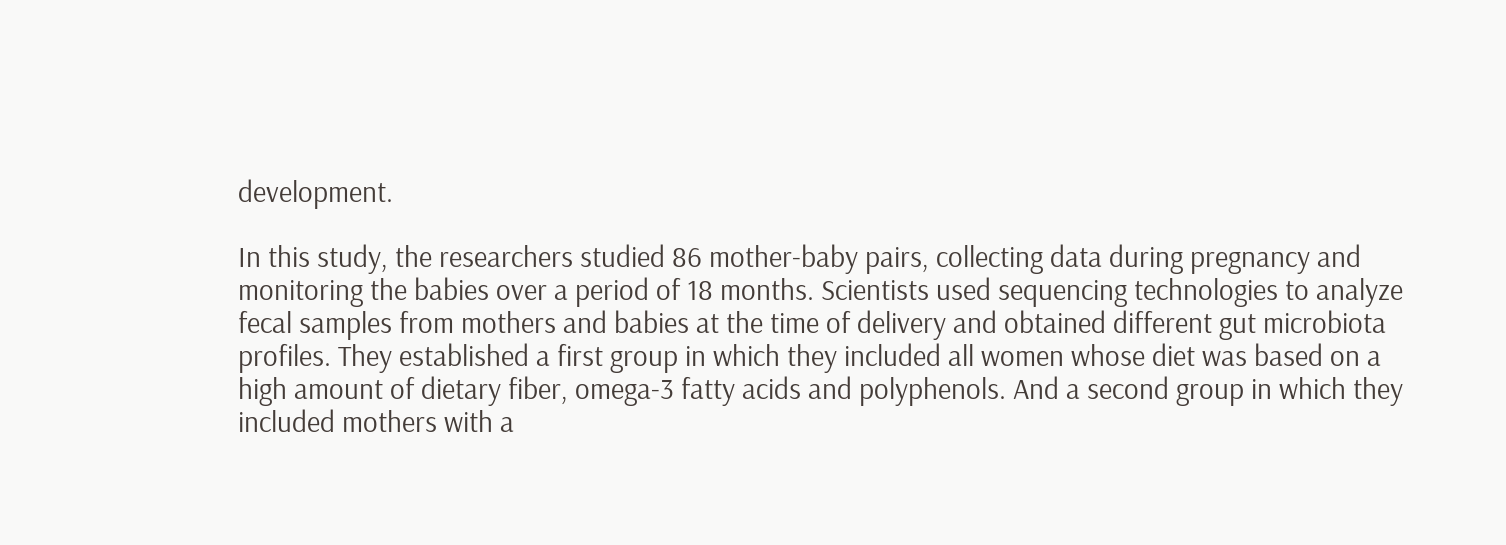development.

In this study, the researchers studied 86 mother-baby pairs, collecting data during pregnancy and monitoring the babies over a period of 18 months. Scientists used sequencing technologies to analyze fecal samples from mothers and babies at the time of delivery and obtained different gut microbiota profiles. They established a first group in which they included all women whose diet was based on a high amount of dietary fiber, omega-3 fatty acids and polyphenols. And a second group in which they included mothers with a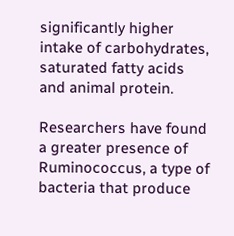significantly higher intake of carbohydrates, saturated fatty acids and animal protein.

Researchers have found a greater presence of Ruminococcus, a type of bacteria that produce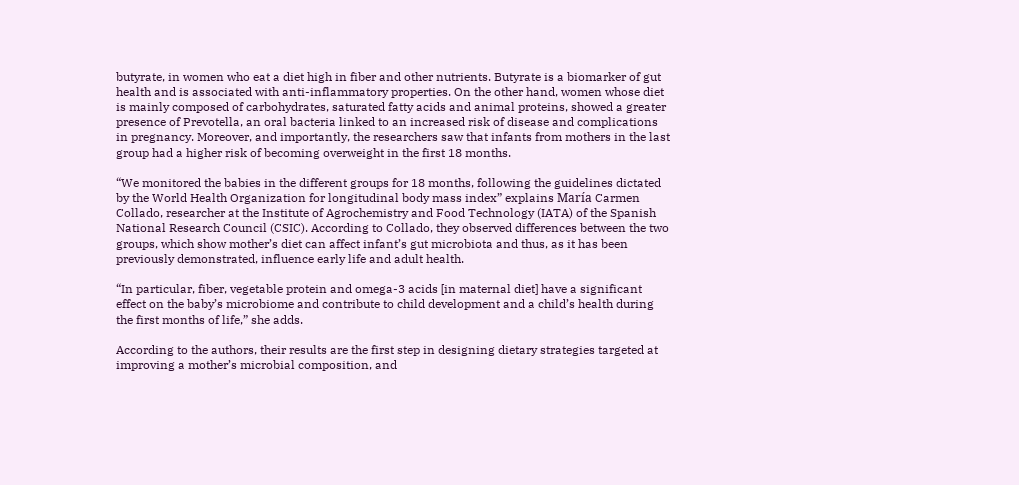butyrate, in women who eat a diet high in fiber and other nutrients. Butyrate is a biomarker of gut health and is associated with anti-inflammatory properties. On the other hand, women whose diet is mainly composed of carbohydrates, saturated fatty acids and animal proteins, showed a greater presence of Prevotella, an oral bacteria linked to an increased risk of disease and complications in pregnancy. Moreover, and importantly, the researchers saw that infants from mothers in the last group had a higher risk of becoming overweight in the first 18 months.

“We monitored the babies in the different groups for 18 months, following the guidelines dictated by the World Health Organization for longitudinal body mass index” explains María Carmen Collado, researcher at the Institute of Agrochemistry and Food Technology (IATA) of the Spanish National Research Council (CSIC). According to Collado, they observed differences between the two groups, which show mother’s diet can affect infant’s gut microbiota and thus, as it has been previously demonstrated, influence early life and adult health.

“In particular, fiber, vegetable protein and omega-3 acids [in maternal diet] have a significant effect on the baby’s microbiome and contribute to child development and a child’s health during the first months of life,” she adds.

According to the authors, their results are the first step in designing dietary strategies targeted at improving a mother’s microbial composition, and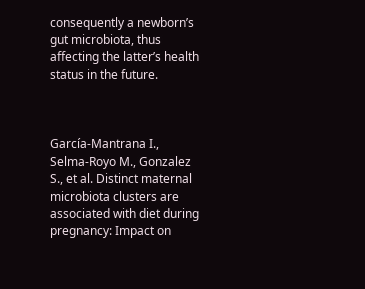consequently a newborn’s gut microbiota, thus affecting the latter’s health status in the future.



García-Mantrana I., Selma-Royo M., Gonzalez S., et al. Distinct maternal microbiota clusters are associated with diet during pregnancy: Impact on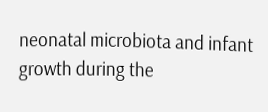neonatal microbiota and infant growth during the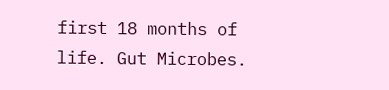first 18 months of life. Gut Microbes.